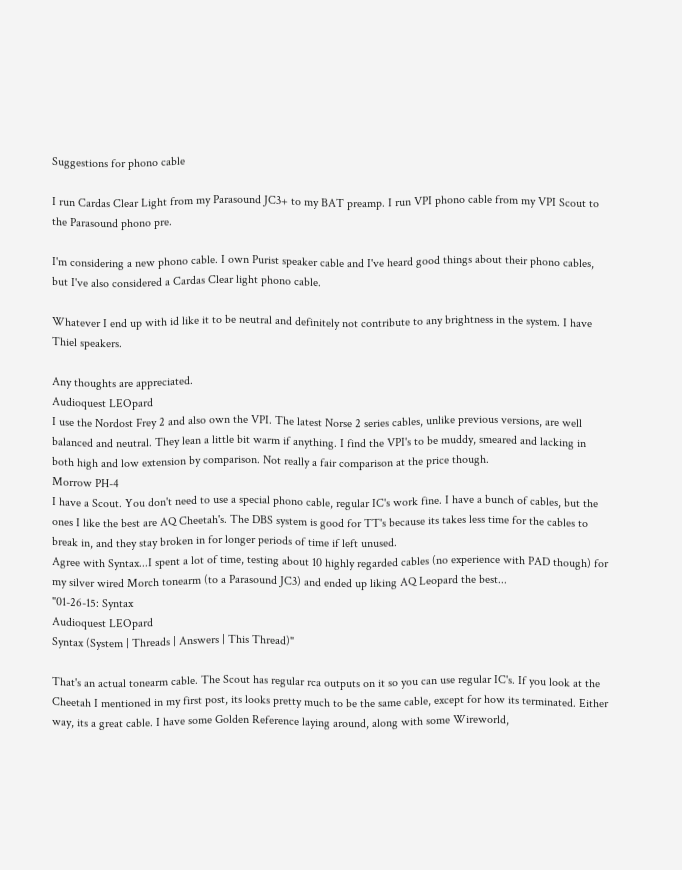Suggestions for phono cable

I run Cardas Clear Light from my Parasound JC3+ to my BAT preamp. I run VPI phono cable from my VPI Scout to the Parasound phono pre.

I'm considering a new phono cable. I own Purist speaker cable and I've heard good things about their phono cables, but I've also considered a Cardas Clear light phono cable.

Whatever I end up with id like it to be neutral and definitely not contribute to any brightness in the system. I have Thiel speakers.

Any thoughts are appreciated.
Audioquest LEOpard
I use the Nordost Frey 2 and also own the VPI. The latest Norse 2 series cables, unlike previous versions, are well balanced and neutral. They lean a little bit warm if anything. I find the VPI's to be muddy, smeared and lacking in both high and low extension by comparison. Not really a fair comparison at the price though.
Morrow PH-4
I have a Scout. You don't need to use a special phono cable, regular IC's work fine. I have a bunch of cables, but the ones I like the best are AQ Cheetah's. The DBS system is good for TT's because its takes less time for the cables to break in, and they stay broken in for longer periods of time if left unused.
Agree with Syntax...I spent a lot of time, testing about 10 highly regarded cables (no experience with PAD though) for my silver wired Morch tonearm (to a Parasound JC3) and ended up liking AQ Leopard the best...
"01-26-15: Syntax
Audioquest LEOpard
Syntax (System | Threads | Answers | This Thread)"

That's an actual tonearm cable. The Scout has regular rca outputs on it so you can use regular IC's. If you look at the Cheetah I mentioned in my first post, its looks pretty much to be the same cable, except for how its terminated. Either way, its a great cable. I have some Golden Reference laying around, along with some Wireworld,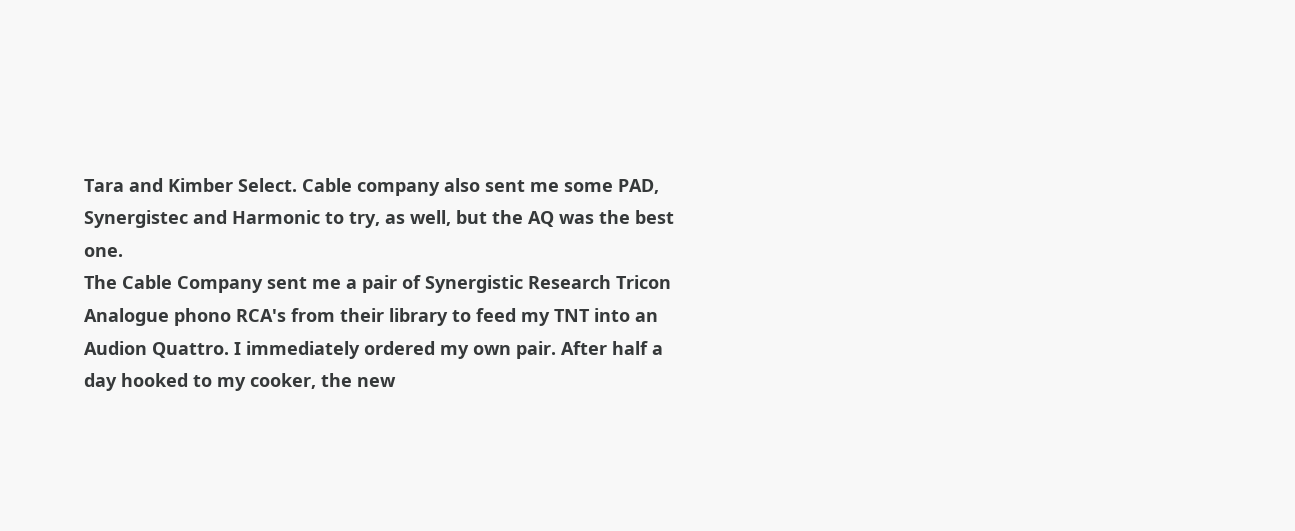Tara and Kimber Select. Cable company also sent me some PAD, Synergistec and Harmonic to try, as well, but the AQ was the best one.
The Cable Company sent me a pair of Synergistic Research Tricon Analogue phono RCA's from their library to feed my TNT into an Audion Quattro. I immediately ordered my own pair. After half a day hooked to my cooker, the new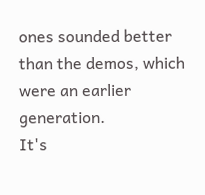ones sounded better than the demos, which were an earlier generation.
It's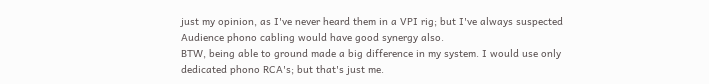just my opinion, as I've never heard them in a VPI rig; but I've always suspected Audience phono cabling would have good synergy also.
BTW, being able to ground made a big difference in my system. I would use only dedicated phono RCA's; but that's just me.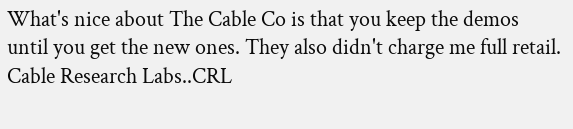What's nice about The Cable Co is that you keep the demos until you get the new ones. They also didn't charge me full retail.
Cable Research Labs..CRL